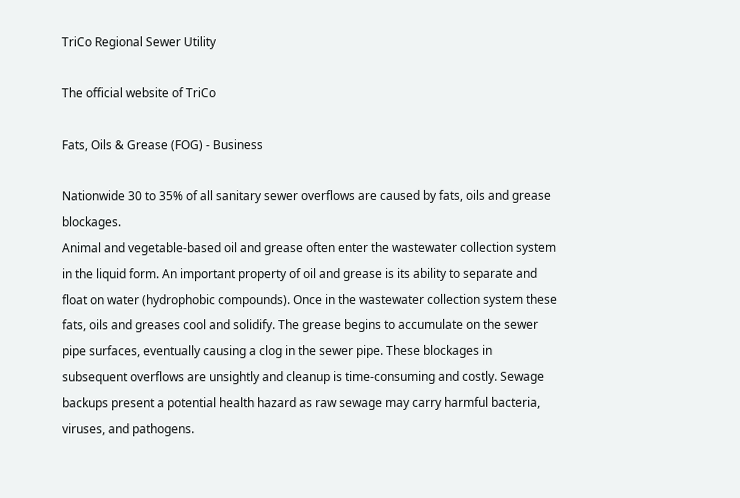TriCo Regional Sewer Utility

The official website of TriCo

Fats, Oils & Grease (FOG) - Business

Nationwide 30 to 35% of all sanitary sewer overflows are caused by fats, oils and grease blockages.
Animal and vegetable-based oil and grease often enter the wastewater collection system in the liquid form. An important property of oil and grease is its ability to separate and float on water (hydrophobic compounds). Once in the wastewater collection system these fats, oils and greases cool and solidify. The grease begins to accumulate on the sewer pipe surfaces, eventually causing a clog in the sewer pipe. These blockages in subsequent overflows are unsightly and cleanup is time-consuming and costly. Sewage backups present a potential health hazard as raw sewage may carry harmful bacteria, viruses, and pathogens.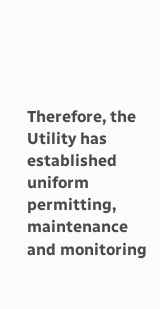Therefore, the Utility has established uniform permitting, maintenance and monitoring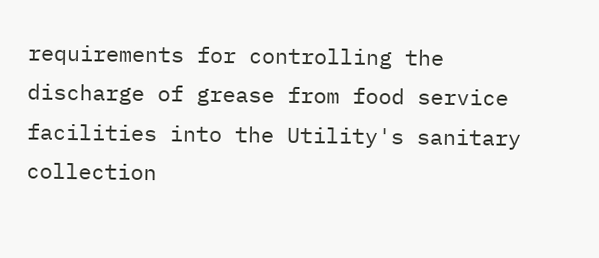requirements for controlling the discharge of grease from food service facilities into the Utility's sanitary collection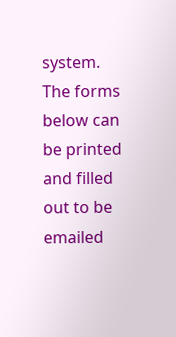system. The forms below can be printed and filled out to be emailed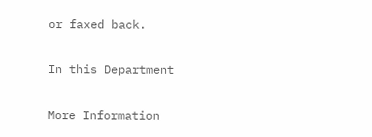or faxed back.

In this Department

More Information